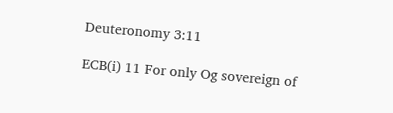Deuteronomy 3:11

ECB(i) 11 For only Og sovereign of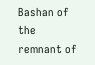Bashan of the remnant of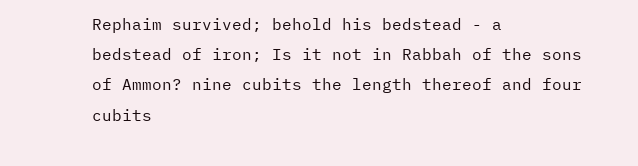Rephaim survived; behold his bedstead - a bedstead of iron; Is it not in Rabbah of the sons of Ammon? nine cubits the length thereof and four cubits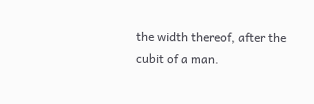the width thereof, after the cubit of a man.